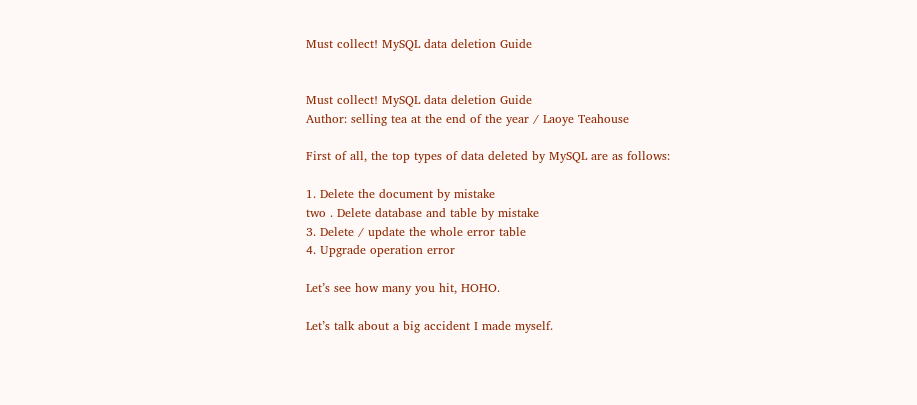Must collect! MySQL data deletion Guide


Must collect! MySQL data deletion Guide
Author: selling tea at the end of the year / Laoye Teahouse

First of all, the top types of data deleted by MySQL are as follows:

1. Delete the document by mistake
two . Delete database and table by mistake
3. Delete / update the whole error table
4. Upgrade operation error

Let’s see how many you hit, HOHO.

Let’s talk about a big accident I made myself.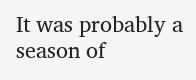It was probably a season of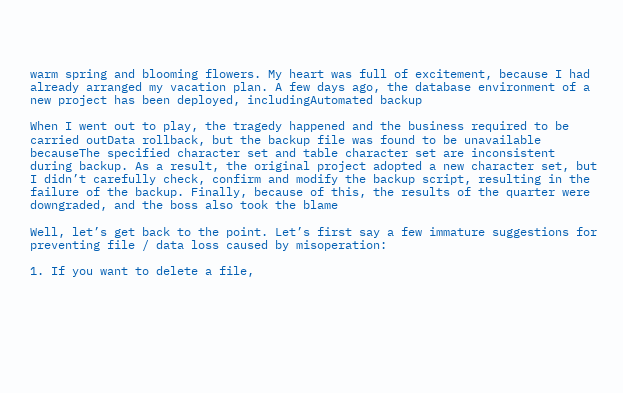warm spring and blooming flowers. My heart was full of excitement, because I had already arranged my vacation plan. A few days ago, the database environment of a new project has been deployed, includingAutomated backup

When I went out to play, the tragedy happened and the business required to be carried outData rollback, but the backup file was found to be unavailable becauseThe specified character set and table character set are inconsistent during backup. As a result, the original project adopted a new character set, but I didn’t carefully check, confirm and modify the backup script, resulting in the failure of the backup. Finally, because of this, the results of the quarter were downgraded, and the boss also took the blame

Well, let’s get back to the point. Let’s first say a few immature suggestions for preventing file / data loss caused by misoperation:

1. If you want to delete a file,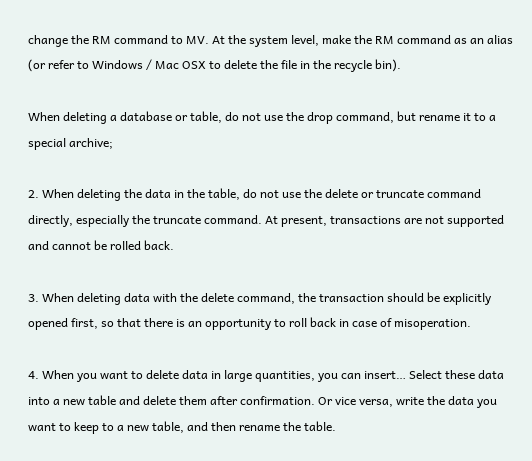change the RM command to MV. At the system level, make the RM command as an alias (or refer to Windows / Mac OSX to delete the file in the recycle bin).

When deleting a database or table, do not use the drop command, but rename it to a special archive;

2. When deleting the data in the table, do not use the delete or truncate command directly, especially the truncate command. At present, transactions are not supported and cannot be rolled back.

3. When deleting data with the delete command, the transaction should be explicitly opened first, so that there is an opportunity to roll back in case of misoperation.

4. When you want to delete data in large quantities, you can insert… Select these data into a new table and delete them after confirmation. Or vice versa, write the data you want to keep to a new table, and then rename the table.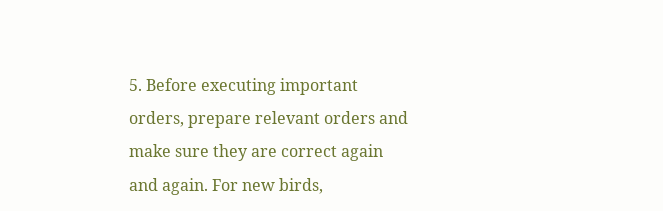5. Before executing important orders, prepare relevant orders and make sure they are correct again and again. For new birds,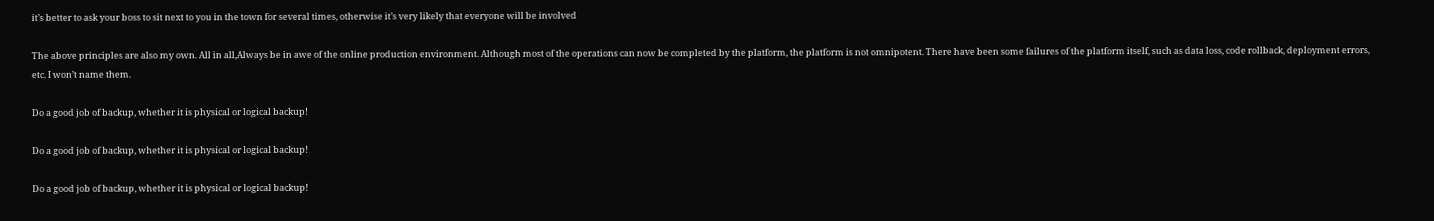it’s better to ask your boss to sit next to you in the town for several times, otherwise it’s very likely that everyone will be involved

The above principles are also my own. All in all,Always be in awe of the online production environment. Although most of the operations can now be completed by the platform, the platform is not omnipotent. There have been some failures of the platform itself, such as data loss, code rollback, deployment errors, etc. I won’t name them.

Do a good job of backup, whether it is physical or logical backup!

Do a good job of backup, whether it is physical or logical backup!

Do a good job of backup, whether it is physical or logical backup!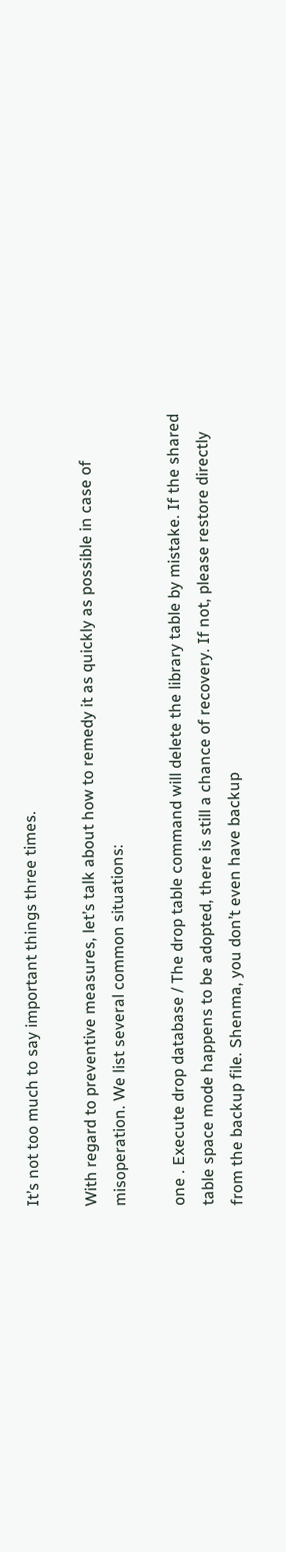It’s not too much to say important things three times.

With regard to preventive measures, let’s talk about how to remedy it as quickly as possible in case of misoperation. We list several common situations:

one . Execute drop database / The drop table command will delete the library table by mistake. If the shared table space mode happens to be adopted, there is still a chance of recovery. If not, please restore directly from the backup file. Shenma, you don’t even have backup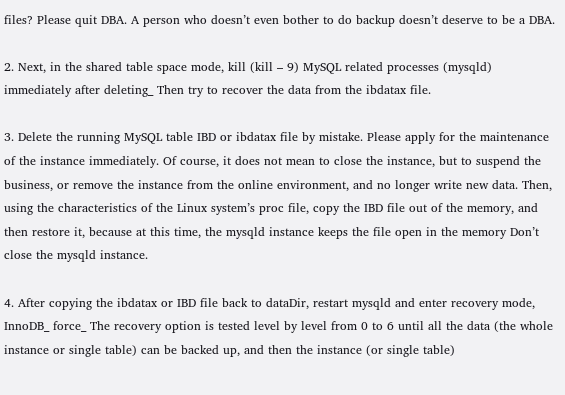files? Please quit DBA. A person who doesn’t even bother to do backup doesn’t deserve to be a DBA.

2. Next, in the shared table space mode, kill (kill – 9) MySQL related processes (mysqld) immediately after deleting_ Then try to recover the data from the ibdatax file.

3. Delete the running MySQL table IBD or ibdatax file by mistake. Please apply for the maintenance of the instance immediately. Of course, it does not mean to close the instance, but to suspend the business, or remove the instance from the online environment, and no longer write new data. Then, using the characteristics of the Linux system’s proc file, copy the IBD file out of the memory, and then restore it, because at this time, the mysqld instance keeps the file open in the memory Don’t close the mysqld instance.

4. After copying the ibdatax or IBD file back to dataDir, restart mysqld and enter recovery mode, InnoDB_ force_ The recovery option is tested level by level from 0 to 6 until all the data (the whole instance or single table) can be backed up, and then the instance (or single table)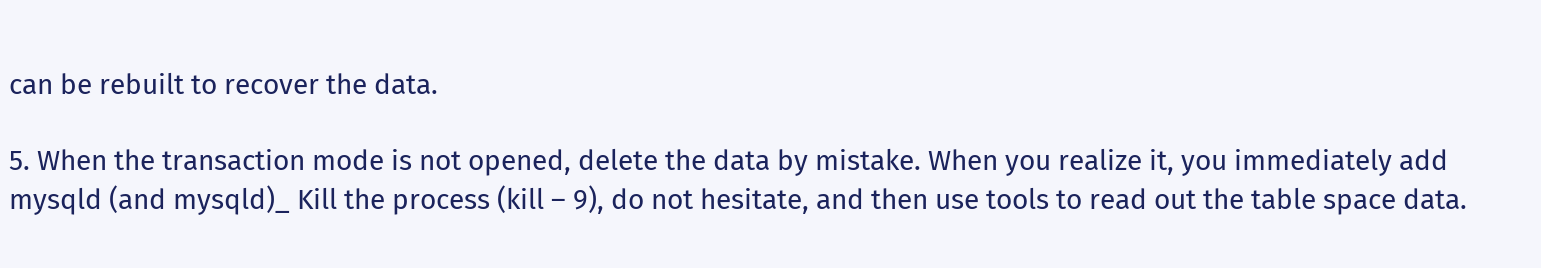can be rebuilt to recover the data.

5. When the transaction mode is not opened, delete the data by mistake. When you realize it, you immediately add mysqld (and mysqld)_ Kill the process (kill – 9), do not hesitate, and then use tools to read out the table space data.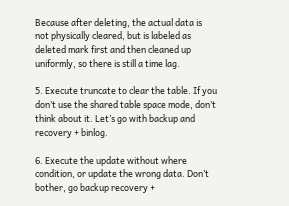Because after deleting, the actual data is not physically cleared, but is labeled as deleted mark first and then cleaned up uniformly, so there is still a time lag.

5. Execute truncate to clear the table. If you don’t use the shared table space mode, don’t think about it. Let’s go with backup and recovery + binlog.

6. Execute the update without where condition, or update the wrong data. Don’t bother, go backup recovery +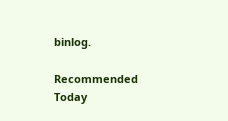binlog.

Recommended Today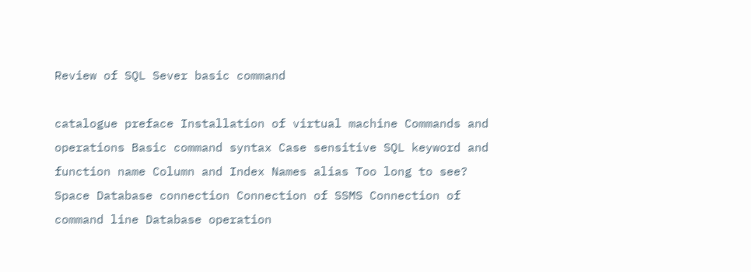Review of SQL Sever basic command

catalogue preface Installation of virtual machine Commands and operations Basic command syntax Case sensitive SQL keyword and function name Column and Index Names alias Too long to see? Space Database connection Connection of SSMS Connection of command line Database operation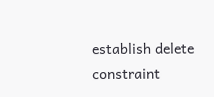establish delete constraint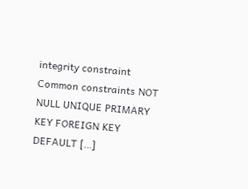integrity constraint Common constraints NOT NULL UNIQUE PRIMARY KEY FOREIGN KEY DEFAULT […]